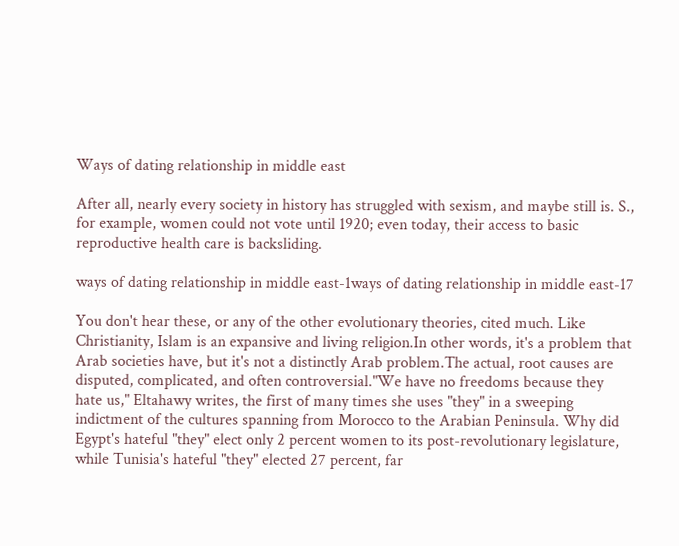Ways of dating relationship in middle east

After all, nearly every society in history has struggled with sexism, and maybe still is. S., for example, women could not vote until 1920; even today, their access to basic reproductive health care is backsliding.

ways of dating relationship in middle east-1ways of dating relationship in middle east-17

You don't hear these, or any of the other evolutionary theories, cited much. Like Christianity, Islam is an expansive and living religion.In other words, it's a problem that Arab societies have, but it's not a distinctly Arab problem.The actual, root causes are disputed, complicated, and often controversial."We have no freedoms because they hate us," Eltahawy writes, the first of many times she uses "they" in a sweeping indictment of the cultures spanning from Morocco to the Arabian Peninsula. Why did Egypt's hateful "they" elect only 2 percent women to its post-revolutionary legislature, while Tunisia's hateful "they" elected 27 percent, far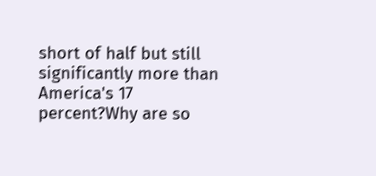short of half but still significantly more than America's 17 percent?Why are so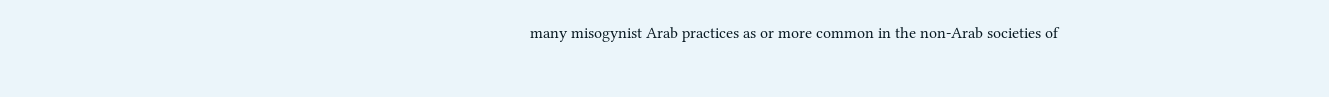many misogynist Arab practices as or more common in the non-Arab societies of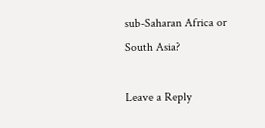sub-Saharan Africa or South Asia?

Leave a Reply